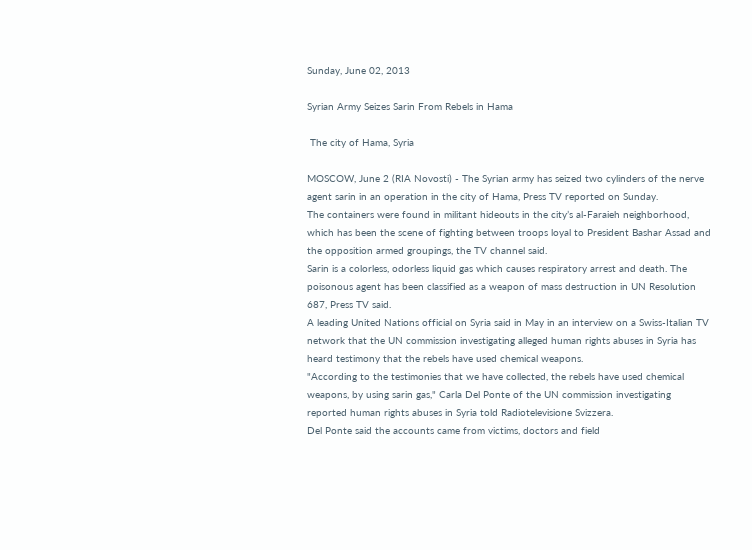Sunday, June 02, 2013

Syrian Army Seizes Sarin From Rebels in Hama

 The city of Hama, Syria

MOSCOW, June 2 (RIA Novosti) - The Syrian army has seized two cylinders of the nerve agent sarin in an operation in the city of Hama, Press TV reported on Sunday.
The containers were found in militant hideouts in the city’s al-Faraieh neighborhood, which has been the scene of fighting between troops loyal to President Bashar Assad and the opposition armed groupings, the TV channel said.
Sarin is a colorless, odorless liquid gas which causes respiratory arrest and death. The poisonous agent has been classified as a weapon of mass destruction in UN Resolution 687, Press TV said.
A leading United Nations official on Syria said in May in an interview on a Swiss-Italian TV network that the UN commission investigating alleged human rights abuses in Syria has heard testimony that the rebels have used chemical weapons.
"According to the testimonies that we have collected, the rebels have used chemical weapons, by using sarin gas," Carla Del Ponte of the UN commission investigating reported human rights abuses in Syria told Radiotelevisione Svizzera.
Del Ponte said the accounts came from victims, doctors and field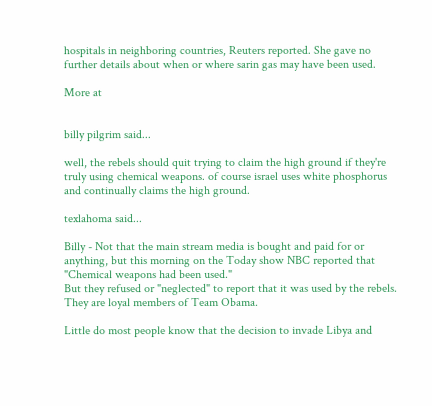hospitals in neighboring countries, Reuters reported. She gave no further details about when or where sarin gas may have been used.

More at


billy pilgrim said...

well, the rebels should quit trying to claim the high ground if they're truly using chemical weapons. of course israel uses white phosphorus and continually claims the high ground.

texlahoma said...

Billy - Not that the main stream media is bought and paid for or anything, but this morning on the Today show NBC reported that "Chemical weapons had been used."
But they refused or "neglected" to report that it was used by the rebels.
They are loyal members of Team Obama.

Little do most people know that the decision to invade Libya and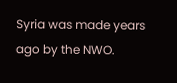Syria was made years ago by the NWO.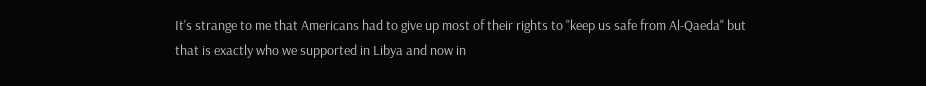It's strange to me that Americans had to give up most of their rights to "keep us safe from Al-Qaeda" but that is exactly who we supported in Libya and now in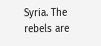Syria. The rebels are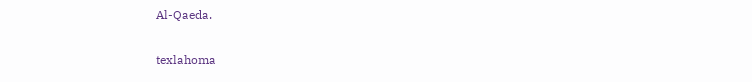Al-Qaeda.

texlahoma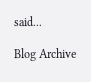said...

Blog Archive